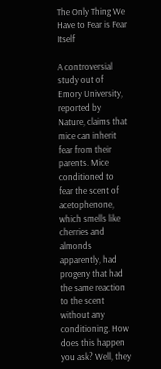The Only Thing We Have to Fear is Fear Itself

A controversial study out of Emory University, reported by Nature, claims that mice can inherit fear from their parents. Mice conditioned to fear the scent of acetophenone, which smells like cherries and almonds apparently, had progeny that had the same reaction to the scent without any conditioning. How does this happen you ask? Well, they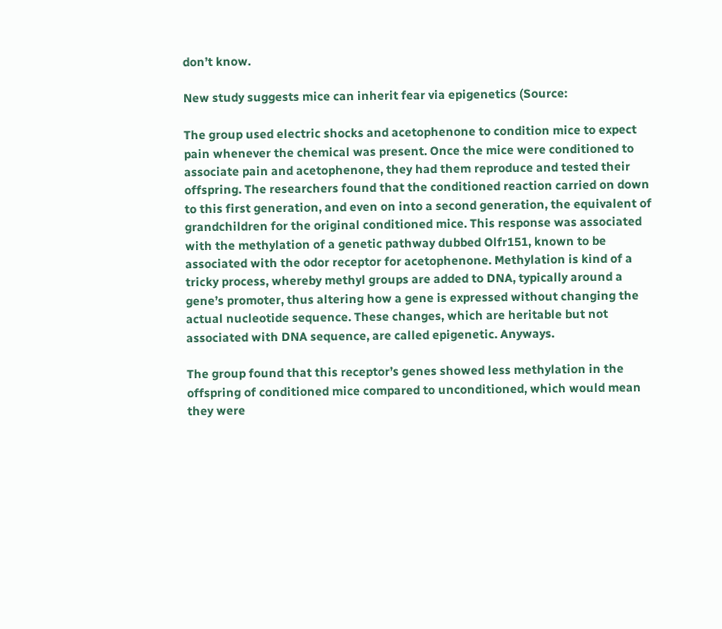don’t know.

New study suggests mice can inherit fear via epigenetics (Source:

The group used electric shocks and acetophenone to condition mice to expect pain whenever the chemical was present. Once the mice were conditioned to associate pain and acetophenone, they had them reproduce and tested their offspring. The researchers found that the conditioned reaction carried on down to this first generation, and even on into a second generation, the equivalent of grandchildren for the original conditioned mice. This response was associated with the methylation of a genetic pathway dubbed Olfr151, known to be associated with the odor receptor for acetophenone. Methylation is kind of a tricky process, whereby methyl groups are added to DNA, typically around a gene’s promoter, thus altering how a gene is expressed without changing the actual nucleotide sequence. These changes, which are heritable but not associated with DNA sequence, are called epigenetic. Anyways.

The group found that this receptor’s genes showed less methylation in the offspring of conditioned mice compared to unconditioned, which would mean they were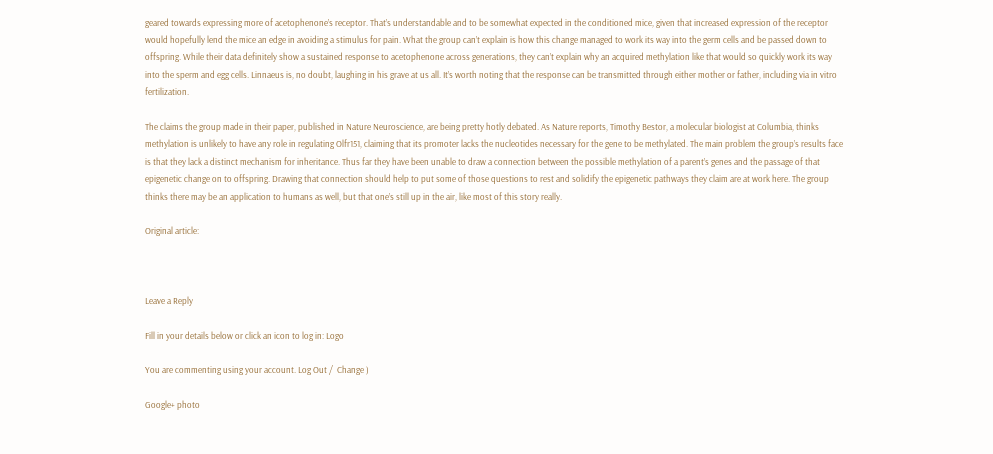geared towards expressing more of acetophenone’s receptor. That’s understandable and to be somewhat expected in the conditioned mice, given that increased expression of the receptor would hopefully lend the mice an edge in avoiding a stimulus for pain. What the group can’t explain is how this change managed to work its way into the germ cells and be passed down to offspring. While their data definitely show a sustained response to acetophenone across generations, they can’t explain why an acquired methylation like that would so quickly work its way into the sperm and egg cells. Linnaeus is, no doubt, laughing in his grave at us all. It’s worth noting that the response can be transmitted through either mother or father, including via in vitro fertilization.

The claims the group made in their paper, published in Nature Neuroscience, are being pretty hotly debated. As Nature reports, Timothy Bestor, a molecular biologist at Columbia, thinks methylation is unlikely to have any role in regulating Olfr151, claiming that its promoter lacks the nucleotides necessary for the gene to be methylated. The main problem the group’s results face is that they lack a distinct mechanism for inheritance. Thus far they have been unable to draw a connection between the possible methylation of a parent’s genes and the passage of that epigenetic change on to offspring. Drawing that connection should help to put some of those questions to rest and solidify the epigenetic pathways they claim are at work here. The group thinks there may be an application to humans as well, but that one’s still up in the air, like most of this story really.

Original article:



Leave a Reply

Fill in your details below or click an icon to log in: Logo

You are commenting using your account. Log Out /  Change )

Google+ photo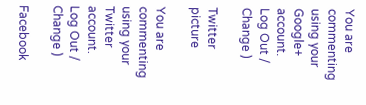You are commenting using your Google+ account. Log Out /  Change )

Twitter picture

You are commenting using your Twitter account. Log Out /  Change )

Facebook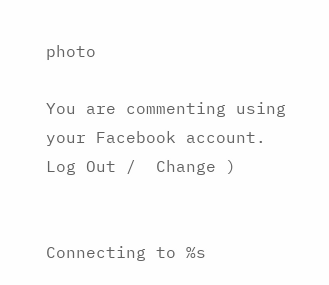photo

You are commenting using your Facebook account. Log Out /  Change )


Connecting to %s